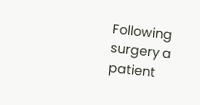Following surgery a patient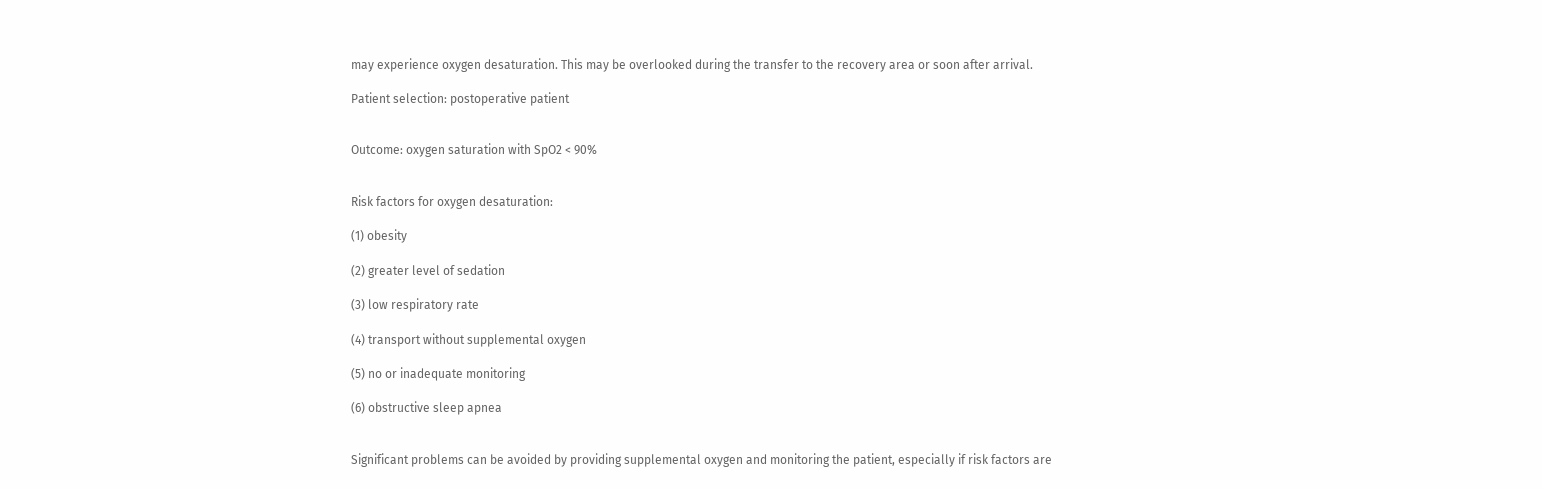may experience oxygen desaturation. This may be overlooked during the transfer to the recovery area or soon after arrival.

Patient selection: postoperative patient


Outcome: oxygen saturation with SpO2 < 90%


Risk factors for oxygen desaturation:

(1) obesity

(2) greater level of sedation

(3) low respiratory rate

(4) transport without supplemental oxygen

(5) no or inadequate monitoring

(6) obstructive sleep apnea


Significant problems can be avoided by providing supplemental oxygen and monitoring the patient, especially if risk factors are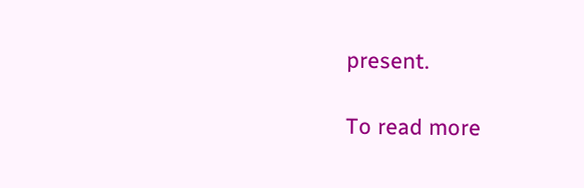present.

To read more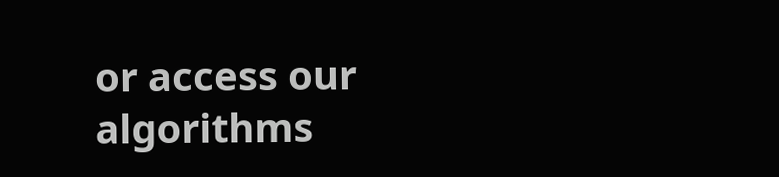or access our algorithms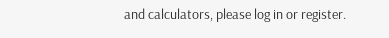and calculators, please log in or register.